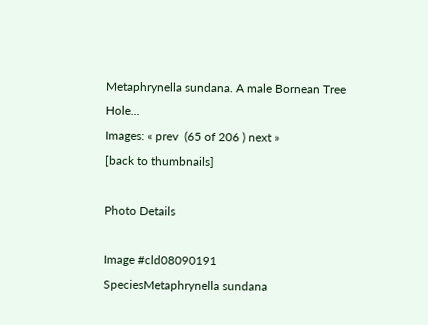Metaphrynella sundana. A male Bornean Tree Hole...
Images: « prev  (65 of 206 ) next »
[back to thumbnails]

Photo Details

Image #cld08090191
SpeciesMetaphrynella sundana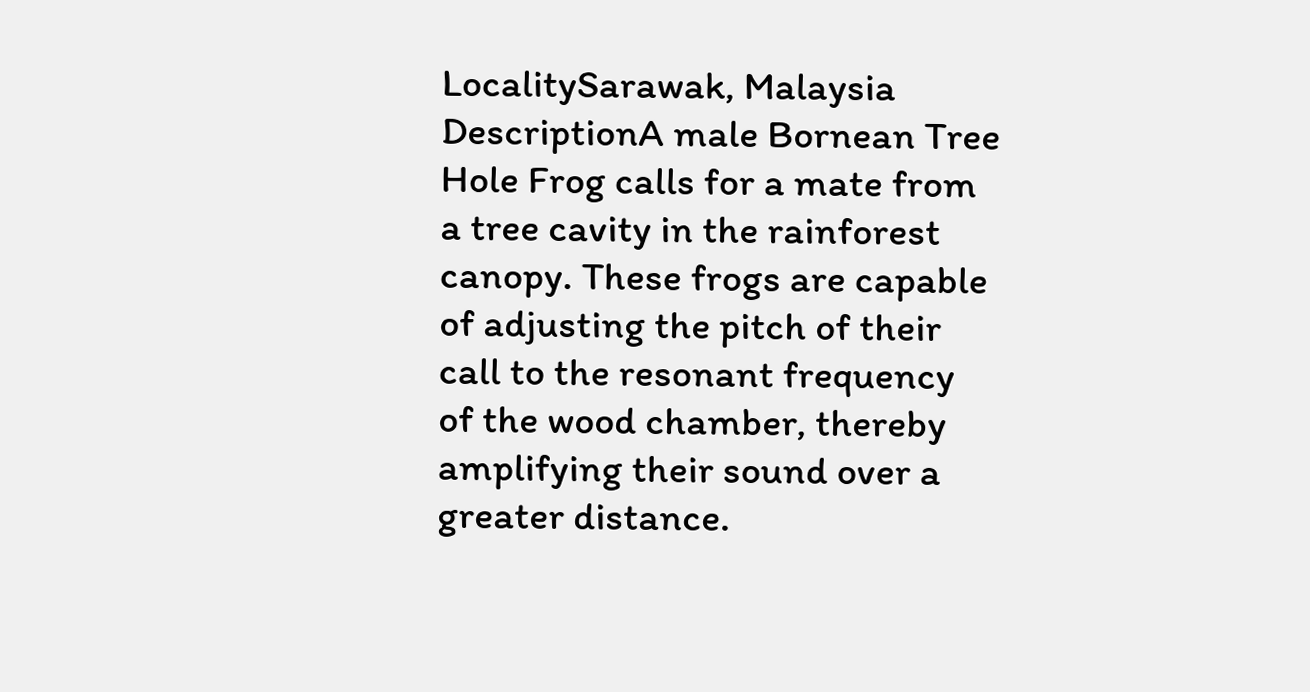LocalitySarawak, Malaysia
DescriptionA male Bornean Tree Hole Frog calls for a mate from a tree cavity in the rainforest canopy. These frogs are capable of adjusting the pitch of their call to the resonant frequency of the wood chamber, thereby amplifying their sound over a greater distance.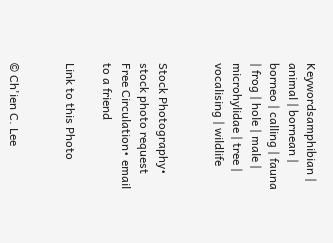Keywordsamphibian | animal | bornean | borneo | calling | fauna | frog | hole | male | microhylidae | tree | vocalising | wildlife


Stock Photography• stock photo request
Free Circulation• email to a friend

Link to this Photo


© Ch'ien C. Lee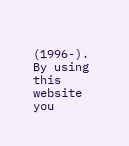(1996-). By using this website you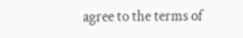agree to the terms of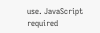use. JavaScript required